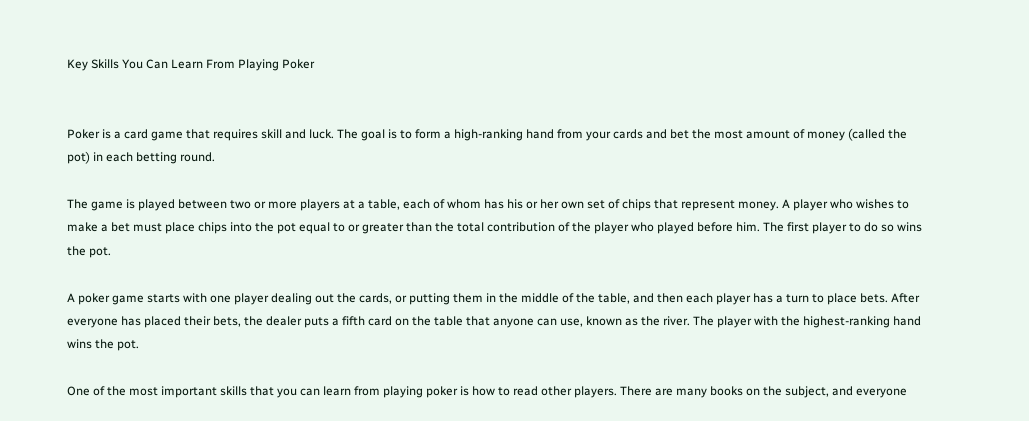Key Skills You Can Learn From Playing Poker


Poker is a card game that requires skill and luck. The goal is to form a high-ranking hand from your cards and bet the most amount of money (called the pot) in each betting round.

The game is played between two or more players at a table, each of whom has his or her own set of chips that represent money. A player who wishes to make a bet must place chips into the pot equal to or greater than the total contribution of the player who played before him. The first player to do so wins the pot.

A poker game starts with one player dealing out the cards, or putting them in the middle of the table, and then each player has a turn to place bets. After everyone has placed their bets, the dealer puts a fifth card on the table that anyone can use, known as the river. The player with the highest-ranking hand wins the pot.

One of the most important skills that you can learn from playing poker is how to read other players. There are many books on the subject, and everyone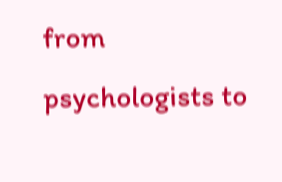from psychologists to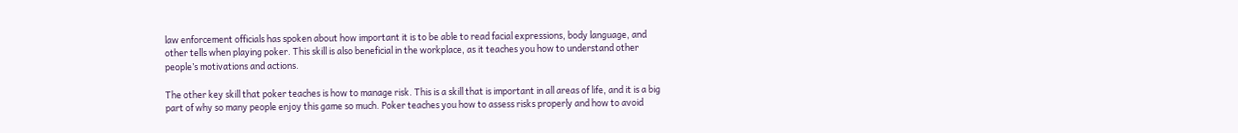law enforcement officials has spoken about how important it is to be able to read facial expressions, body language, and other tells when playing poker. This skill is also beneficial in the workplace, as it teaches you how to understand other people’s motivations and actions.

The other key skill that poker teaches is how to manage risk. This is a skill that is important in all areas of life, and it is a big part of why so many people enjoy this game so much. Poker teaches you how to assess risks properly and how to avoid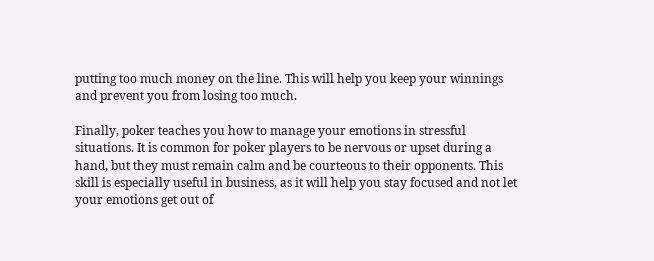putting too much money on the line. This will help you keep your winnings and prevent you from losing too much.

Finally, poker teaches you how to manage your emotions in stressful situations. It is common for poker players to be nervous or upset during a hand, but they must remain calm and be courteous to their opponents. This skill is especially useful in business, as it will help you stay focused and not let your emotions get out of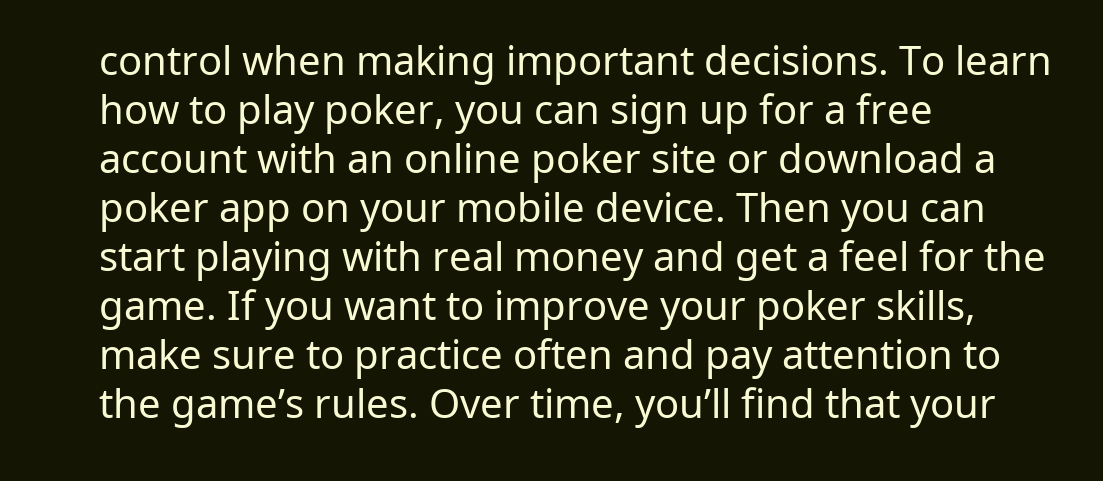control when making important decisions. To learn how to play poker, you can sign up for a free account with an online poker site or download a poker app on your mobile device. Then you can start playing with real money and get a feel for the game. If you want to improve your poker skills, make sure to practice often and pay attention to the game’s rules. Over time, you’ll find that your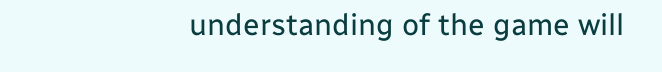understanding of the game will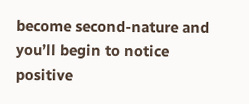become second-nature and you’ll begin to notice positive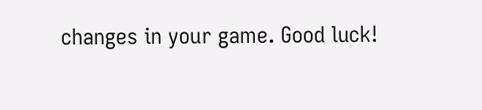changes in your game. Good luck!